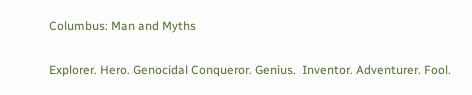Columbus: Man and Myths

Explorer. Hero. Genocidal Conqueror. Genius.  Inventor. Adventurer. Fool.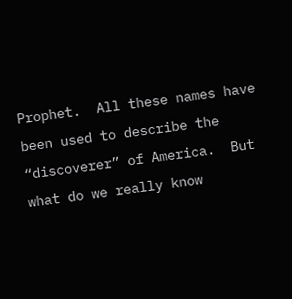Prophet.  All these names have been used to describe the “discoverer” of America.  But what do we really know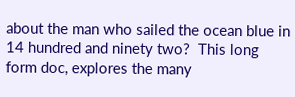about the man who sailed the ocean blue in 14 hundred and ninety two?  This long form doc, explores the many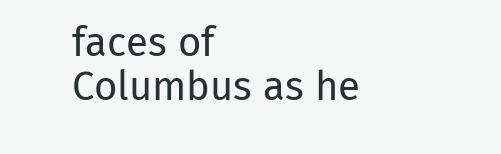faces of Columbus as he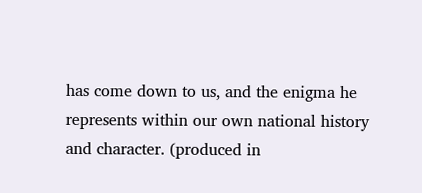has come down to us, and the enigma he represents within our own national history and character. (produced in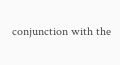conjunction with the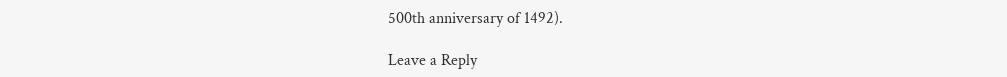500th anniversary of 1492).

Leave a Reply